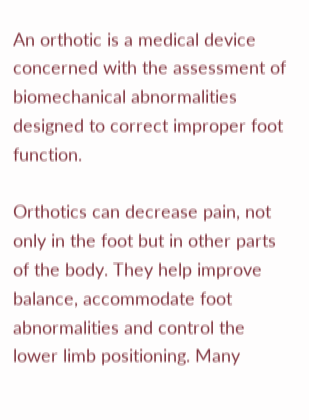An orthotic is a medical device concerned with the assessment of biomechanical abnormalities designed to correct improper foot function.

Orthotics can decrease pain, not only in the foot but in other parts of the body. They help improve balance, accommodate foot abnormalities and control the lower limb positioning. Many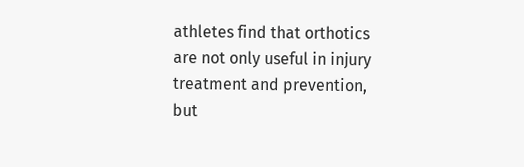athletes find that orthotics are not only useful in injury treatment and prevention, but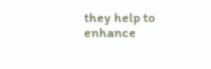they help to enhance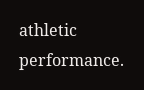athletic performance.